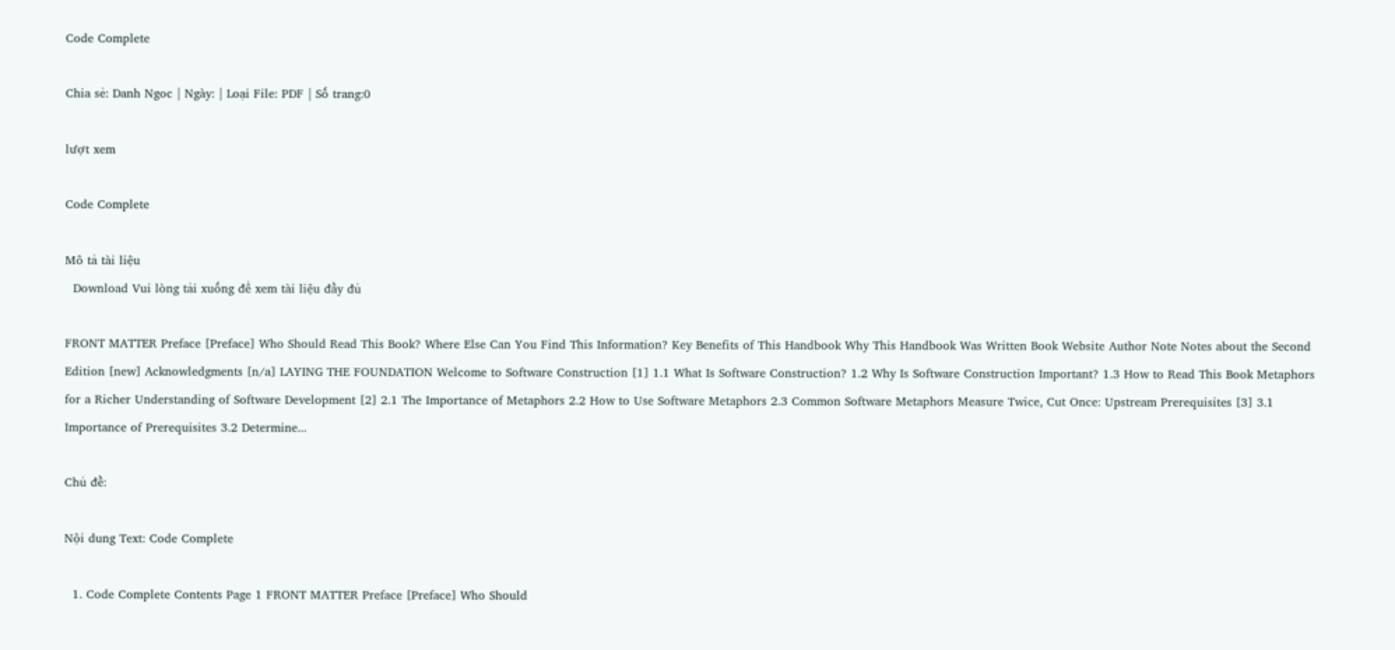Code Complete

Chia sẻ: Danh Ngoc | Ngày: | Loại File: PDF | Số trang:0

lượt xem

Code Complete

Mô tả tài liệu
  Download Vui lòng tải xuống để xem tài liệu đầy đủ

FRONT MATTER Preface [Preface] Who Should Read This Book? Where Else Can You Find This Information? Key Benefits of This Handbook Why This Handbook Was Written Book Website Author Note Notes about the Second Edition [new] Acknowledgments [n/a] LAYING THE FOUNDATION Welcome to Software Construction [1] 1.1 What Is Software Construction? 1.2 Why Is Software Construction Important? 1.3 How to Read This Book Metaphors for a Richer Understanding of Software Development [2] 2.1 The Importance of Metaphors 2.2 How to Use Software Metaphors 2.3 Common Software Metaphors Measure Twice, Cut Once: Upstream Prerequisites [3] 3.1 Importance of Prerequisites 3.2 Determine...

Chủ đề:

Nội dung Text: Code Complete

  1. Code Complete Contents Page 1 FRONT MATTER Preface [Preface] Who Should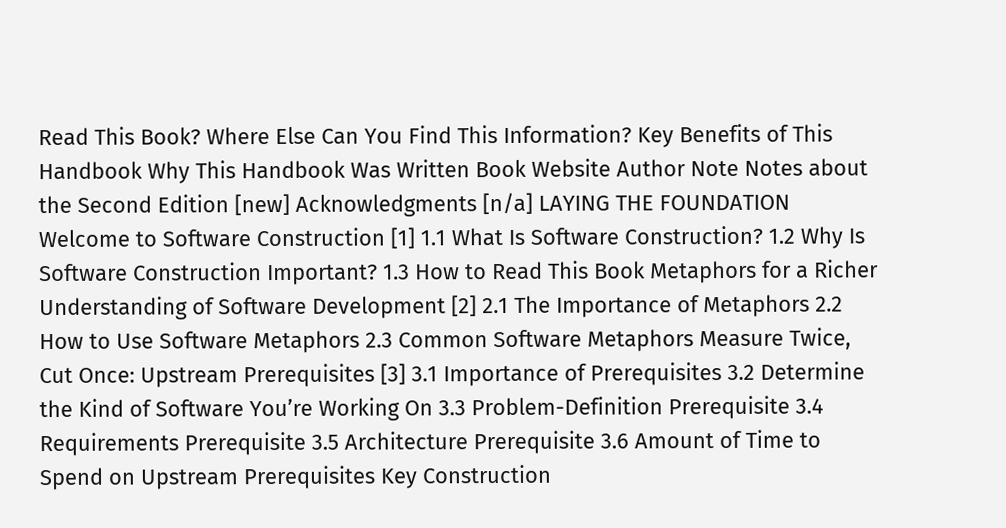Read This Book? Where Else Can You Find This Information? Key Benefits of This Handbook Why This Handbook Was Written Book Website Author Note Notes about the Second Edition [new] Acknowledgments [n/a] LAYING THE FOUNDATION Welcome to Software Construction [1] 1.1 What Is Software Construction? 1.2 Why Is Software Construction Important? 1.3 How to Read This Book Metaphors for a Richer Understanding of Software Development [2] 2.1 The Importance of Metaphors 2.2 How to Use Software Metaphors 2.3 Common Software Metaphors Measure Twice, Cut Once: Upstream Prerequisites [3] 3.1 Importance of Prerequisites 3.2 Determine the Kind of Software You’re Working On 3.3 Problem-Definition Prerequisite 3.4 Requirements Prerequisite 3.5 Architecture Prerequisite 3.6 Amount of Time to Spend on Upstream Prerequisites Key Construction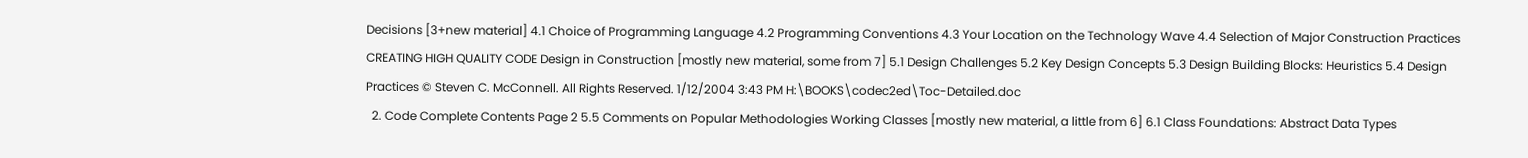Decisions [3+new material] 4.1 Choice of Programming Language 4.2 Programming Conventions 4.3 Your Location on the Technology Wave 4.4 Selection of Major Construction Practices CREATING HIGH QUALITY CODE Design in Construction [mostly new material, some from 7] 5.1 Design Challenges 5.2 Key Design Concepts 5.3 Design Building Blocks: Heuristics 5.4 Design Practices © Steven C. McConnell. All Rights Reserved. 1/12/2004 3:43 PM H:\BOOKS\codec2ed\Toc-Detailed.doc
  2. Code Complete Contents Page 2 5.5 Comments on Popular Methodologies Working Classes [mostly new material, a little from 6] 6.1 Class Foundations: Abstract Data Types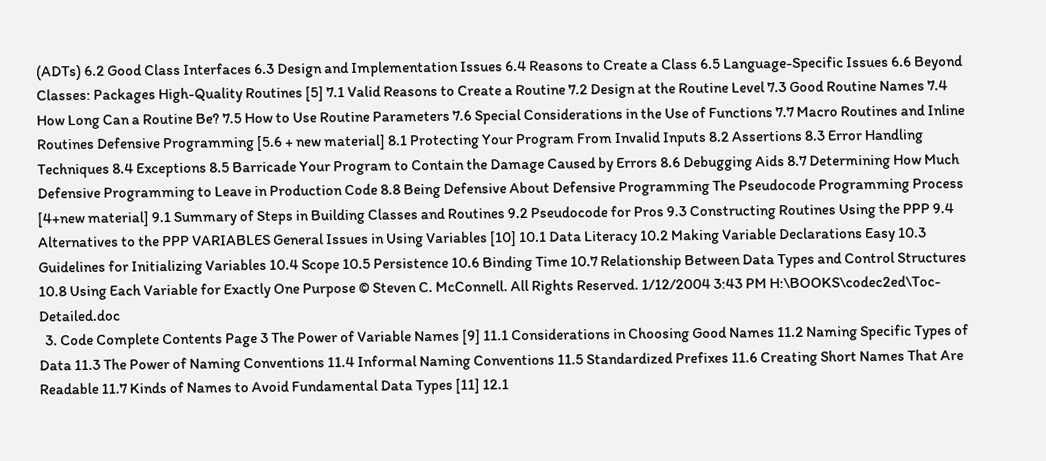(ADTs) 6.2 Good Class Interfaces 6.3 Design and Implementation Issues 6.4 Reasons to Create a Class 6.5 Language-Specific Issues 6.6 Beyond Classes: Packages High-Quality Routines [5] 7.1 Valid Reasons to Create a Routine 7.2 Design at the Routine Level 7.3 Good Routine Names 7.4 How Long Can a Routine Be? 7.5 How to Use Routine Parameters 7.6 Special Considerations in the Use of Functions 7.7 Macro Routines and Inline Routines Defensive Programming [5.6 + new material] 8.1 Protecting Your Program From Invalid Inputs 8.2 Assertions 8.3 Error Handling Techniques 8.4 Exceptions 8.5 Barricade Your Program to Contain the Damage Caused by Errors 8.6 Debugging Aids 8.7 Determining How Much Defensive Programming to Leave in Production Code 8.8 Being Defensive About Defensive Programming The Pseudocode Programming Process [4+new material] 9.1 Summary of Steps in Building Classes and Routines 9.2 Pseudocode for Pros 9.3 Constructing Routines Using the PPP 9.4 Alternatives to the PPP VARIABLES General Issues in Using Variables [10] 10.1 Data Literacy 10.2 Making Variable Declarations Easy 10.3 Guidelines for Initializing Variables 10.4 Scope 10.5 Persistence 10.6 Binding Time 10.7 Relationship Between Data Types and Control Structures 10.8 Using Each Variable for Exactly One Purpose © Steven C. McConnell. All Rights Reserved. 1/12/2004 3:43 PM H:\BOOKS\codec2ed\Toc-Detailed.doc
  3. Code Complete Contents Page 3 The Power of Variable Names [9] 11.1 Considerations in Choosing Good Names 11.2 Naming Specific Types of Data 11.3 The Power of Naming Conventions 11.4 Informal Naming Conventions 11.5 Standardized Prefixes 11.6 Creating Short Names That Are Readable 11.7 Kinds of Names to Avoid Fundamental Data Types [11] 12.1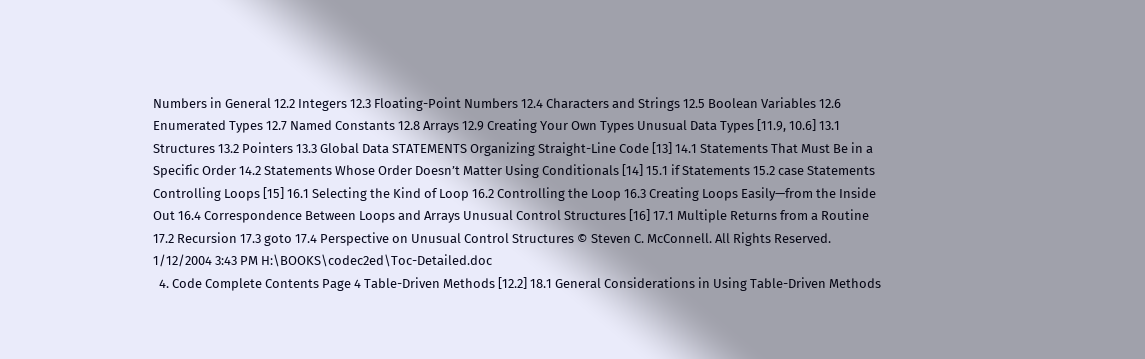Numbers in General 12.2 Integers 12.3 Floating-Point Numbers 12.4 Characters and Strings 12.5 Boolean Variables 12.6 Enumerated Types 12.7 Named Constants 12.8 Arrays 12.9 Creating Your Own Types Unusual Data Types [11.9, 10.6] 13.1 Structures 13.2 Pointers 13.3 Global Data STATEMENTS Organizing Straight-Line Code [13] 14.1 Statements That Must Be in a Specific Order 14.2 Statements Whose Order Doesn’t Matter Using Conditionals [14] 15.1 if Statements 15.2 case Statements Controlling Loops [15] 16.1 Selecting the Kind of Loop 16.2 Controlling the Loop 16.3 Creating Loops Easily—from the Inside Out 16.4 Correspondence Between Loops and Arrays Unusual Control Structures [16] 17.1 Multiple Returns from a Routine 17.2 Recursion 17.3 goto 17.4 Perspective on Unusual Control Structures © Steven C. McConnell. All Rights Reserved. 1/12/2004 3:43 PM H:\BOOKS\codec2ed\Toc-Detailed.doc
  4. Code Complete Contents Page 4 Table-Driven Methods [12.2] 18.1 General Considerations in Using Table-Driven Methods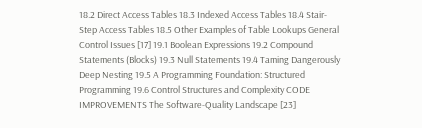18.2 Direct Access Tables 18.3 Indexed Access Tables 18.4 Stair-Step Access Tables 18.5 Other Examples of Table Lookups General Control Issues [17] 19.1 Boolean Expressions 19.2 Compound Statements (Blocks) 19.3 Null Statements 19.4 Taming Dangerously Deep Nesting 19.5 A Programming Foundation: Structured Programming 19.6 Control Structures and Complexity CODE IMPROVEMENTS The Software-Quality Landscape [23]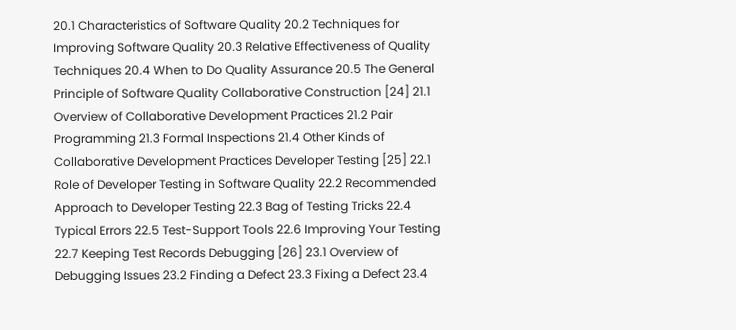20.1 Characteristics of Software Quality 20.2 Techniques for Improving Software Quality 20.3 Relative Effectiveness of Quality Techniques 20.4 When to Do Quality Assurance 20.5 The General Principle of Software Quality Collaborative Construction [24] 21.1 Overview of Collaborative Development Practices 21.2 Pair Programming 21.3 Formal Inspections 21.4 Other Kinds of Collaborative Development Practices Developer Testing [25] 22.1 Role of Developer Testing in Software Quality 22.2 Recommended Approach to Developer Testing 22.3 Bag of Testing Tricks 22.4 Typical Errors 22.5 Test-Support Tools 22.6 Improving Your Testing 22.7 Keeping Test Records Debugging [26] 23.1 Overview of Debugging Issues 23.2 Finding a Defect 23.3 Fixing a Defect 23.4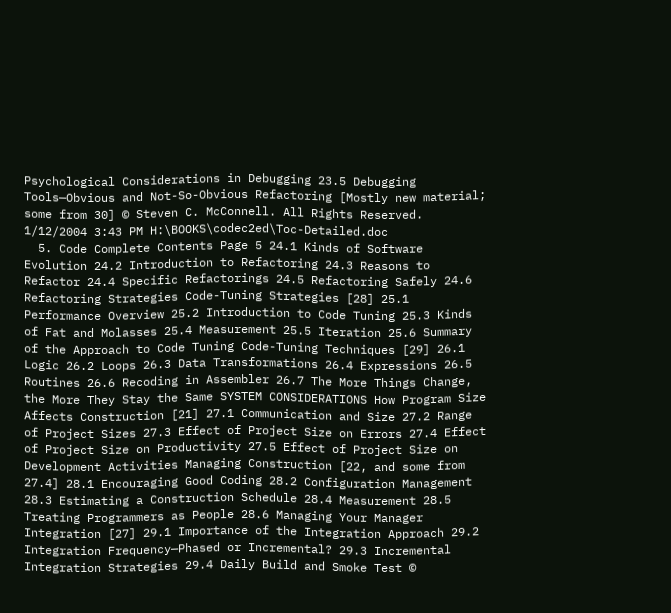Psychological Considerations in Debugging 23.5 Debugging Tools—Obvious and Not-So-Obvious Refactoring [Mostly new material; some from 30] © Steven C. McConnell. All Rights Reserved. 1/12/2004 3:43 PM H:\BOOKS\codec2ed\Toc-Detailed.doc
  5. Code Complete Contents Page 5 24.1 Kinds of Software Evolution 24.2 Introduction to Refactoring 24.3 Reasons to Refactor 24.4 Specific Refactorings 24.5 Refactoring Safely 24.6 Refactoring Strategies Code-Tuning Strategies [28] 25.1 Performance Overview 25.2 Introduction to Code Tuning 25.3 Kinds of Fat and Molasses 25.4 Measurement 25.5 Iteration 25.6 Summary of the Approach to Code Tuning Code-Tuning Techniques [29] 26.1 Logic 26.2 Loops 26.3 Data Transformations 26.4 Expressions 26.5 Routines 26.6 Recoding in Assembler 26.7 The More Things Change, the More They Stay the Same SYSTEM CONSIDERATIONS How Program Size Affects Construction [21] 27.1 Communication and Size 27.2 Range of Project Sizes 27.3 Effect of Project Size on Errors 27.4 Effect of Project Size on Productivity 27.5 Effect of Project Size on Development Activities Managing Construction [22, and some from 27.4] 28.1 Encouraging Good Coding 28.2 Configuration Management 28.3 Estimating a Construction Schedule 28.4 Measurement 28.5 Treating Programmers as People 28.6 Managing Your Manager Integration [27] 29.1 Importance of the Integration Approach 29.2 Integration Frequency—Phased or Incremental? 29.3 Incremental Integration Strategies 29.4 Daily Build and Smoke Test ©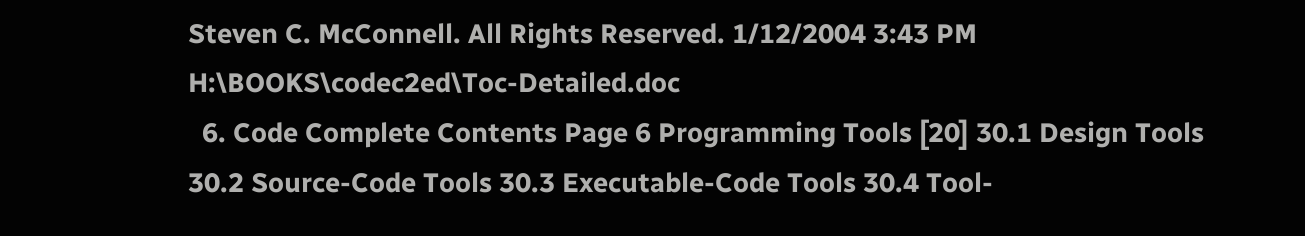Steven C. McConnell. All Rights Reserved. 1/12/2004 3:43 PM H:\BOOKS\codec2ed\Toc-Detailed.doc
  6. Code Complete Contents Page 6 Programming Tools [20] 30.1 Design Tools 30.2 Source-Code Tools 30.3 Executable-Code Tools 30.4 Tool-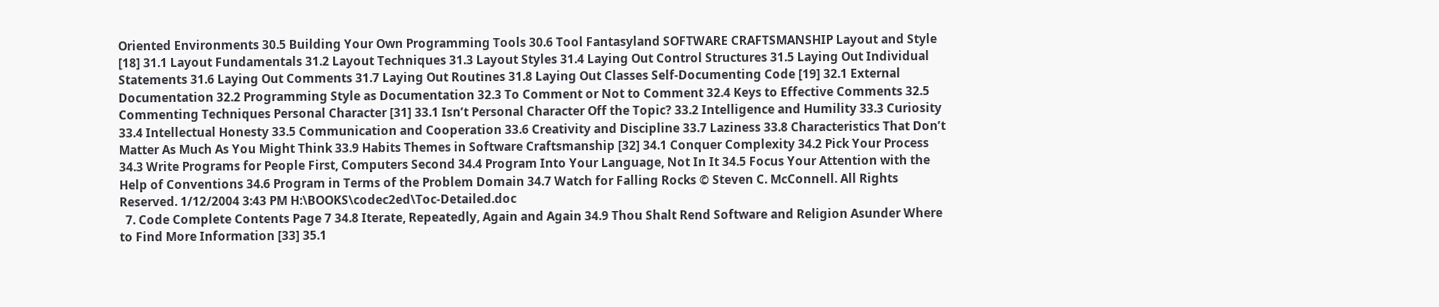Oriented Environments 30.5 Building Your Own Programming Tools 30.6 Tool Fantasyland SOFTWARE CRAFTSMANSHIP Layout and Style [18] 31.1 Layout Fundamentals 31.2 Layout Techniques 31.3 Layout Styles 31.4 Laying Out Control Structures 31.5 Laying Out Individual Statements 31.6 Laying Out Comments 31.7 Laying Out Routines 31.8 Laying Out Classes Self-Documenting Code [19] 32.1 External Documentation 32.2 Programming Style as Documentation 32.3 To Comment or Not to Comment 32.4 Keys to Effective Comments 32.5 Commenting Techniques Personal Character [31] 33.1 Isn’t Personal Character Off the Topic? 33.2 Intelligence and Humility 33.3 Curiosity 33.4 Intellectual Honesty 33.5 Communication and Cooperation 33.6 Creativity and Discipline 33.7 Laziness 33.8 Characteristics That Don’t Matter As Much As You Might Think 33.9 Habits Themes in Software Craftsmanship [32] 34.1 Conquer Complexity 34.2 Pick Your Process 34.3 Write Programs for People First, Computers Second 34.4 Program Into Your Language, Not In It 34.5 Focus Your Attention with the Help of Conventions 34.6 Program in Terms of the Problem Domain 34.7 Watch for Falling Rocks © Steven C. McConnell. All Rights Reserved. 1/12/2004 3:43 PM H:\BOOKS\codec2ed\Toc-Detailed.doc
  7. Code Complete Contents Page 7 34.8 Iterate, Repeatedly, Again and Again 34.9 Thou Shalt Rend Software and Religion Asunder Where to Find More Information [33] 35.1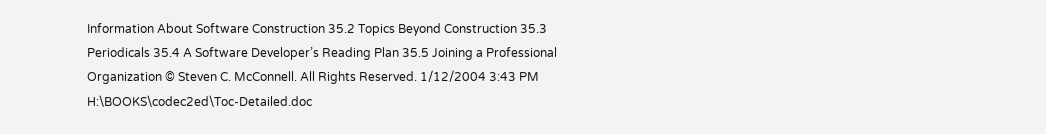Information About Software Construction 35.2 Topics Beyond Construction 35.3 Periodicals 35.4 A Software Developer’s Reading Plan 35.5 Joining a Professional Organization © Steven C. McConnell. All Rights Reserved. 1/12/2004 3:43 PM H:\BOOKS\codec2ed\Toc-Detailed.doc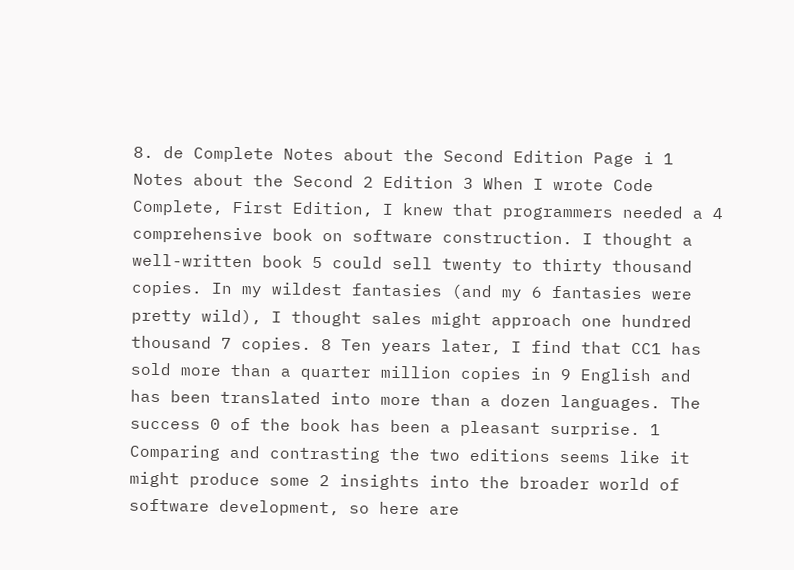8. de Complete Notes about the Second Edition Page i 1 Notes about the Second 2 Edition 3 When I wrote Code Complete, First Edition, I knew that programmers needed a 4 comprehensive book on software construction. I thought a well-written book 5 could sell twenty to thirty thousand copies. In my wildest fantasies (and my 6 fantasies were pretty wild), I thought sales might approach one hundred thousand 7 copies. 8 Ten years later, I find that CC1 has sold more than a quarter million copies in 9 English and has been translated into more than a dozen languages. The success 0 of the book has been a pleasant surprise. 1 Comparing and contrasting the two editions seems like it might produce some 2 insights into the broader world of software development, so here are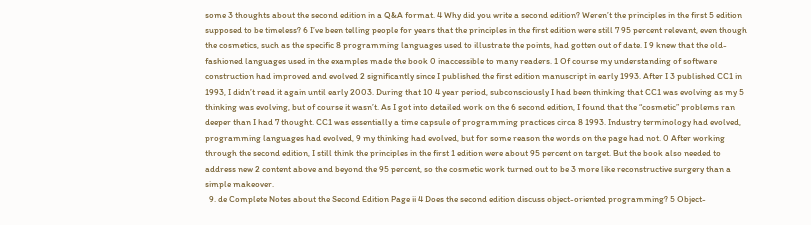some 3 thoughts about the second edition in a Q&A format. 4 Why did you write a second edition? Weren’t the principles in the first 5 edition supposed to be timeless? 6 I’ve been telling people for years that the principles in the first edition were still 7 95 percent relevant, even though the cosmetics, such as the specific 8 programming languages used to illustrate the points, had gotten out of date. I 9 knew that the old-fashioned languages used in the examples made the book 0 inaccessible to many readers. 1 Of course my understanding of software construction had improved and evolved 2 significantly since I published the first edition manuscript in early 1993. After I 3 published CC1 in 1993, I didn’t read it again until early 2003. During that 10 4 year period, subconsciously I had been thinking that CC1 was evolving as my 5 thinking was evolving, but of course it wasn’t. As I got into detailed work on the 6 second edition, I found that the “cosmetic” problems ran deeper than I had 7 thought. CC1 was essentially a time capsule of programming practices circa 8 1993. Industry terminology had evolved, programming languages had evolved, 9 my thinking had evolved, but for some reason the words on the page had not. 0 After working through the second edition, I still think the principles in the first 1 edition were about 95 percent on target. But the book also needed to address new 2 content above and beyond the 95 percent, so the cosmetic work turned out to be 3 more like reconstructive surgery than a simple makeover.
  9. de Complete Notes about the Second Edition Page ii 4 Does the second edition discuss object-oriented programming? 5 Object-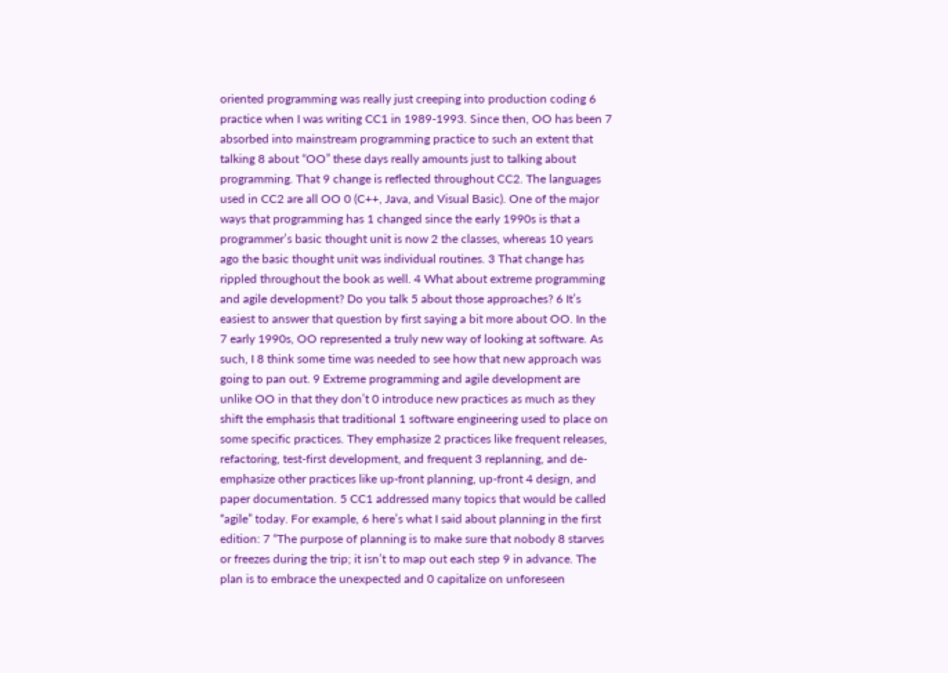oriented programming was really just creeping into production coding 6 practice when I was writing CC1 in 1989-1993. Since then, OO has been 7 absorbed into mainstream programming practice to such an extent that talking 8 about “OO” these days really amounts just to talking about programming. That 9 change is reflected throughout CC2. The languages used in CC2 are all OO 0 (C++, Java, and Visual Basic). One of the major ways that programming has 1 changed since the early 1990s is that a programmer’s basic thought unit is now 2 the classes, whereas 10 years ago the basic thought unit was individual routines. 3 That change has rippled throughout the book as well. 4 What about extreme programming and agile development? Do you talk 5 about those approaches? 6 It’s easiest to answer that question by first saying a bit more about OO. In the 7 early 1990s, OO represented a truly new way of looking at software. As such, I 8 think some time was needed to see how that new approach was going to pan out. 9 Extreme programming and agile development are unlike OO in that they don’t 0 introduce new practices as much as they shift the emphasis that traditional 1 software engineering used to place on some specific practices. They emphasize 2 practices like frequent releases, refactoring, test-first development, and frequent 3 replanning, and de-emphasize other practices like up-front planning, up-front 4 design, and paper documentation. 5 CC1 addressed many topics that would be called “agile” today. For example, 6 here’s what I said about planning in the first edition: 7 “The purpose of planning is to make sure that nobody 8 starves or freezes during the trip; it isn’t to map out each step 9 in advance. The plan is to embrace the unexpected and 0 capitalize on unforeseen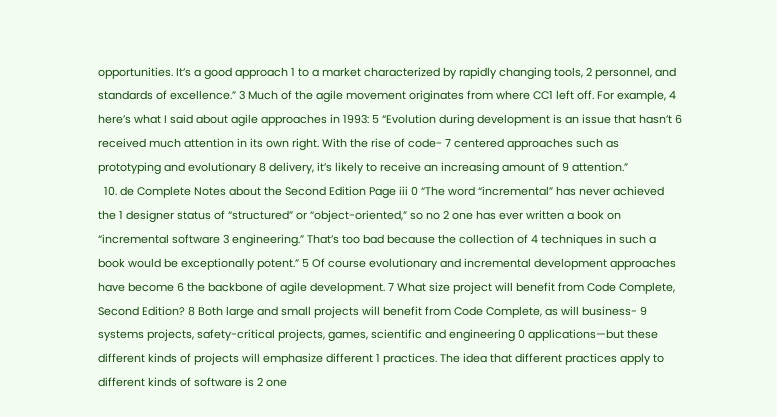opportunities. It’s a good approach 1 to a market characterized by rapidly changing tools, 2 personnel, and standards of excellence.” 3 Much of the agile movement originates from where CC1 left off. For example, 4 here’s what I said about agile approaches in 1993: 5 “Evolution during development is an issue that hasn’t 6 received much attention in its own right. With the rise of code- 7 centered approaches such as prototyping and evolutionary 8 delivery, it’s likely to receive an increasing amount of 9 attention.”
  10. de Complete Notes about the Second Edition Page iii 0 “The word “incremental” has never achieved the 1 designer status of “structured” or “object-oriented,” so no 2 one has ever written a book on “incremental software 3 engineering.” That’s too bad because the collection of 4 techniques in such a book would be exceptionally potent.” 5 Of course evolutionary and incremental development approaches have become 6 the backbone of agile development. 7 What size project will benefit from Code Complete, Second Edition? 8 Both large and small projects will benefit from Code Complete, as will business- 9 systems projects, safety-critical projects, games, scientific and engineering 0 applications—but these different kinds of projects will emphasize different 1 practices. The idea that different practices apply to different kinds of software is 2 one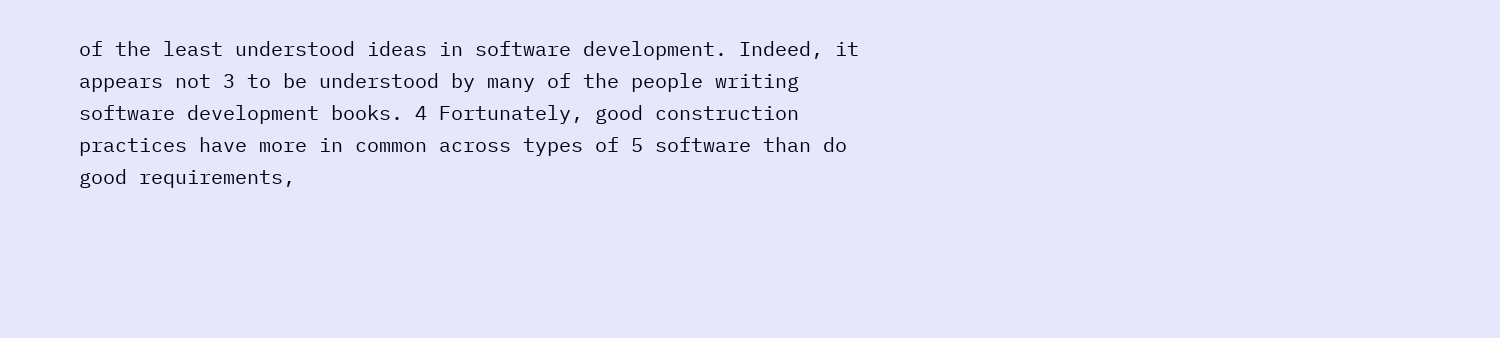of the least understood ideas in software development. Indeed, it appears not 3 to be understood by many of the people writing software development books. 4 Fortunately, good construction practices have more in common across types of 5 software than do good requirements,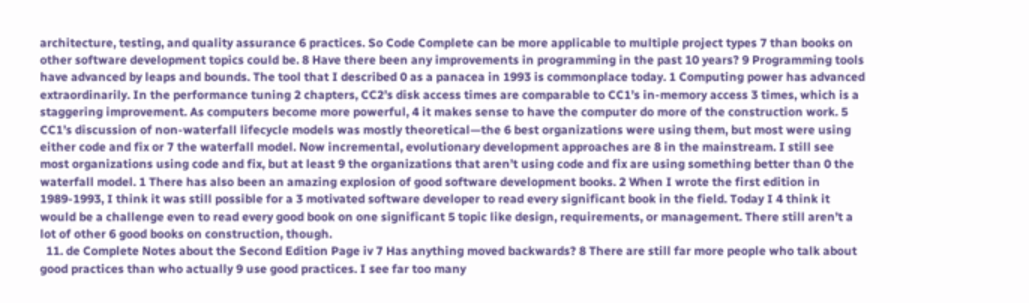architecture, testing, and quality assurance 6 practices. So Code Complete can be more applicable to multiple project types 7 than books on other software development topics could be. 8 Have there been any improvements in programming in the past 10 years? 9 Programming tools have advanced by leaps and bounds. The tool that I described 0 as a panacea in 1993 is commonplace today. 1 Computing power has advanced extraordinarily. In the performance tuning 2 chapters, CC2’s disk access times are comparable to CC1’s in-memory access 3 times, which is a staggering improvement. As computers become more powerful, 4 it makes sense to have the computer do more of the construction work. 5 CC1’s discussion of non-waterfall lifecycle models was mostly theoretical—the 6 best organizations were using them, but most were using either code and fix or 7 the waterfall model. Now incremental, evolutionary development approaches are 8 in the mainstream. I still see most organizations using code and fix, but at least 9 the organizations that aren’t using code and fix are using something better than 0 the waterfall model. 1 There has also been an amazing explosion of good software development books. 2 When I wrote the first edition in 1989-1993, I think it was still possible for a 3 motivated software developer to read every significant book in the field. Today I 4 think it would be a challenge even to read every good book on one significant 5 topic like design, requirements, or management. There still aren’t a lot of other 6 good books on construction, though.
  11. de Complete Notes about the Second Edition Page iv 7 Has anything moved backwards? 8 There are still far more people who talk about good practices than who actually 9 use good practices. I see far too many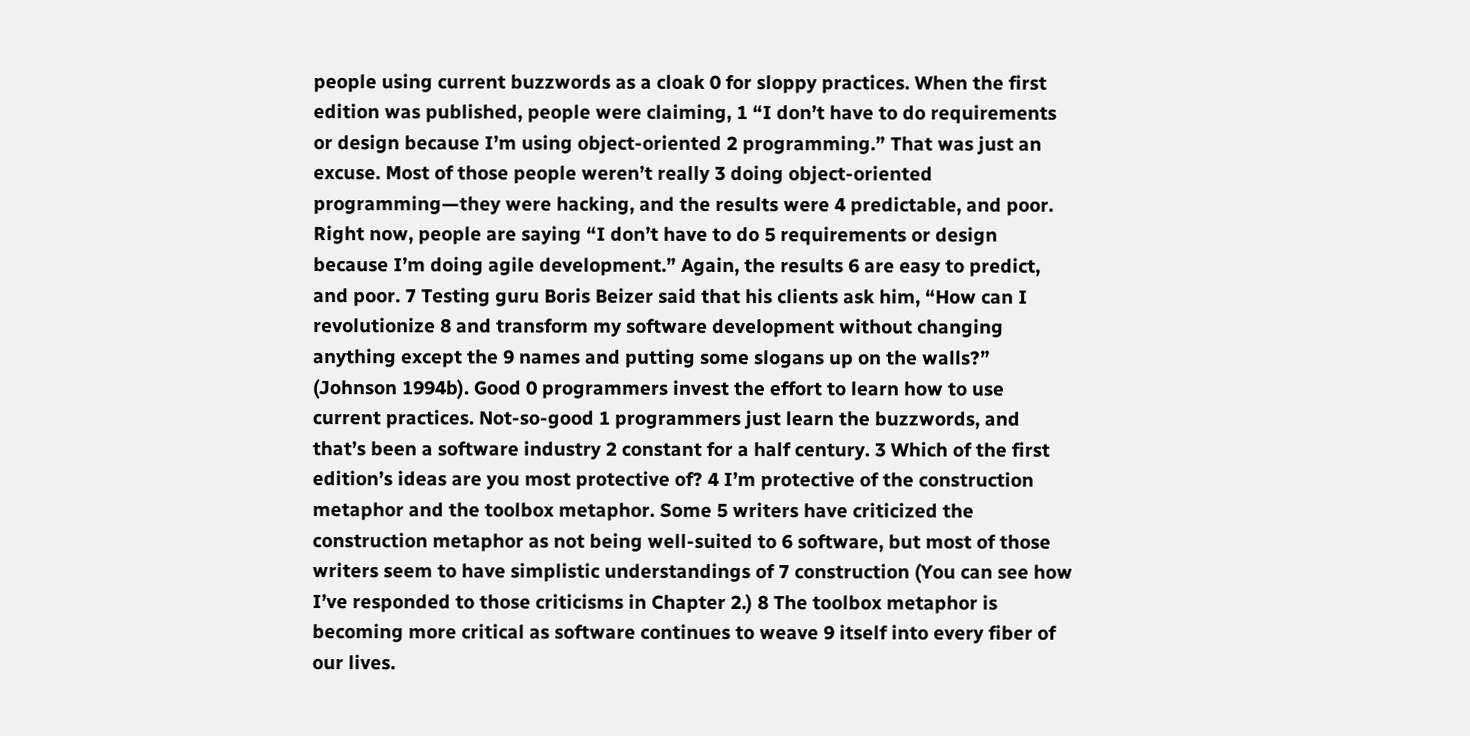people using current buzzwords as a cloak 0 for sloppy practices. When the first edition was published, people were claiming, 1 “I don’t have to do requirements or design because I’m using object-oriented 2 programming.” That was just an excuse. Most of those people weren’t really 3 doing object-oriented programming—they were hacking, and the results were 4 predictable, and poor. Right now, people are saying “I don’t have to do 5 requirements or design because I’m doing agile development.” Again, the results 6 are easy to predict, and poor. 7 Testing guru Boris Beizer said that his clients ask him, “How can I revolutionize 8 and transform my software development without changing anything except the 9 names and putting some slogans up on the walls?” (Johnson 1994b). Good 0 programmers invest the effort to learn how to use current practices. Not-so-good 1 programmers just learn the buzzwords, and that’s been a software industry 2 constant for a half century. 3 Which of the first edition’s ideas are you most protective of? 4 I’m protective of the construction metaphor and the toolbox metaphor. Some 5 writers have criticized the construction metaphor as not being well-suited to 6 software, but most of those writers seem to have simplistic understandings of 7 construction (You can see how I’ve responded to those criticisms in Chapter 2.) 8 The toolbox metaphor is becoming more critical as software continues to weave 9 itself into every fiber of our lives.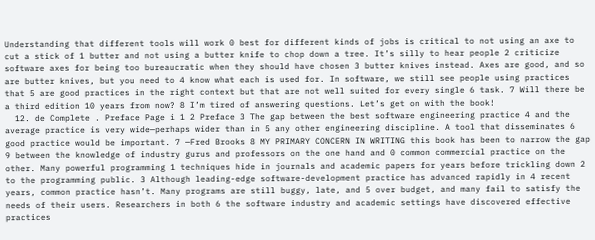Understanding that different tools will work 0 best for different kinds of jobs is critical to not using an axe to cut a stick of 1 butter and not using a butter knife to chop down a tree. It’s silly to hear people 2 criticize software axes for being too bureaucratic when they should have chosen 3 butter knives instead. Axes are good, and so are butter knives, but you need to 4 know what each is used for. In software, we still see people using practices that 5 are good practices in the right context but that are not well suited for every single 6 task. 7 Will there be a third edition 10 years from now? 8 I’m tired of answering questions. Let’s get on with the book!
  12. de Complete . Preface Page i 1 2 Preface 3 The gap between the best software engineering practice 4 and the average practice is very wide—perhaps wider than in 5 any other engineering discipline. A tool that disseminates 6 good practice would be important. 7 —Fred Brooks 8 MY PRIMARY CONCERN IN WRITING this book has been to narrow the gap 9 between the knowledge of industry gurus and professors on the one hand and 0 common commercial practice on the other. Many powerful programming 1 techniques hide in journals and academic papers for years before trickling down 2 to the programming public. 3 Although leading-edge software-development practice has advanced rapidly in 4 recent years, common practice hasn’t. Many programs are still buggy, late, and 5 over budget, and many fail to satisfy the needs of their users. Researchers in both 6 the software industry and academic settings have discovered effective practices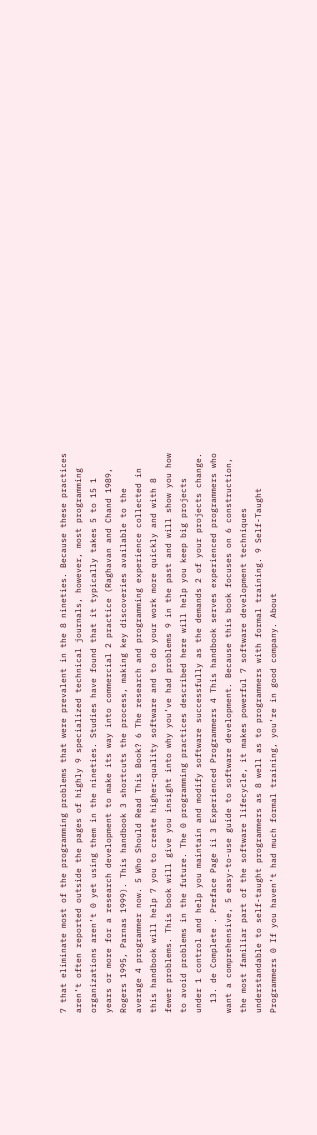7 that eliminate most of the programming problems that were prevalent in the 8 nineties. Because these practices aren’t often reported outside the pages of highly 9 specialized technical journals, however, most programming organizations aren’t 0 yet using them in the nineties. Studies have found that it typically takes 5 to 15 1 years or more for a research development to make its way into commercial 2 practice (Raghavan and Chand 1989, Rogers 1995, Parnas 1999). This handbook 3 shortcuts the process, making key discoveries available to the average 4 programmer now. 5 Who Should Read This Book? 6 The research and programming experience collected in this handbook will help 7 you to create higher-quality software and to do your work more quickly and with 8 fewer problems. This book will give you insight into why you’ve had problems 9 in the past and will show you how to avoid problems in the future. The 0 programming practices described here will help you keep big projects under 1 control and help you maintain and modify software successfully as the demands 2 of your projects change.
  13. de Complete . Preface Page ii 3 Experienced Programmers 4 This handbook serves experienced programmers who want a comprehensive, 5 easy-to-use guide to software development. Because this book focuses on 6 construction, the most familiar part of the software lifecycle, it makes powerful 7 software development techniques understandable to self-taught programmers as 8 well as to programmers with formal training. 9 Self-Taught Programmers 0 If you haven’t had much formal training, you’re in good company. About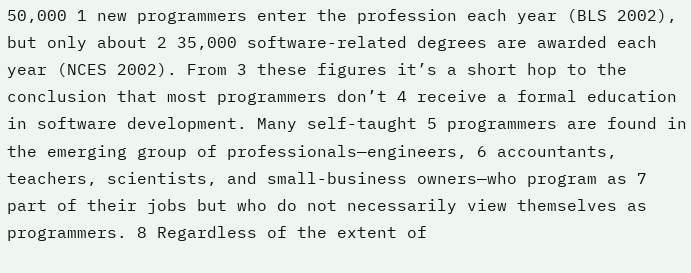50,000 1 new programmers enter the profession each year (BLS 2002), but only about 2 35,000 software-related degrees are awarded each year (NCES 2002). From 3 these figures it’s a short hop to the conclusion that most programmers don’t 4 receive a formal education in software development. Many self-taught 5 programmers are found in the emerging group of professionals—engineers, 6 accountants, teachers, scientists, and small-business owners—who program as 7 part of their jobs but who do not necessarily view themselves as programmers. 8 Regardless of the extent of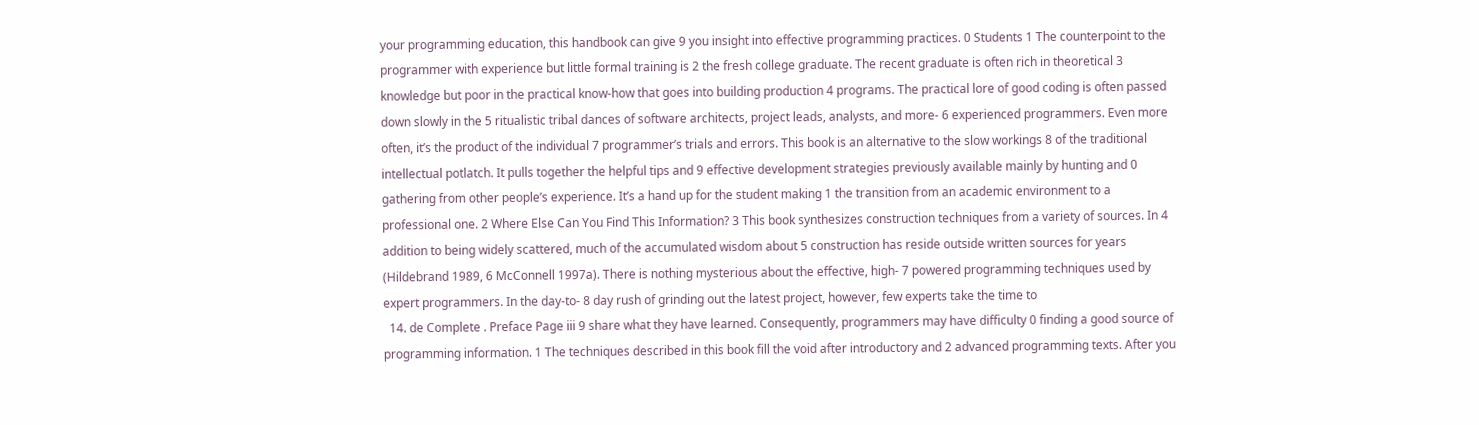your programming education, this handbook can give 9 you insight into effective programming practices. 0 Students 1 The counterpoint to the programmer with experience but little formal training is 2 the fresh college graduate. The recent graduate is often rich in theoretical 3 knowledge but poor in the practical know-how that goes into building production 4 programs. The practical lore of good coding is often passed down slowly in the 5 ritualistic tribal dances of software architects, project leads, analysts, and more- 6 experienced programmers. Even more often, it’s the product of the individual 7 programmer’s trials and errors. This book is an alternative to the slow workings 8 of the traditional intellectual potlatch. It pulls together the helpful tips and 9 effective development strategies previously available mainly by hunting and 0 gathering from other people’s experience. It’s a hand up for the student making 1 the transition from an academic environment to a professional one. 2 Where Else Can You Find This Information? 3 This book synthesizes construction techniques from a variety of sources. In 4 addition to being widely scattered, much of the accumulated wisdom about 5 construction has reside outside written sources for years (Hildebrand 1989, 6 McConnell 1997a). There is nothing mysterious about the effective, high- 7 powered programming techniques used by expert programmers. In the day-to- 8 day rush of grinding out the latest project, however, few experts take the time to
  14. de Complete . Preface Page iii 9 share what they have learned. Consequently, programmers may have difficulty 0 finding a good source of programming information. 1 The techniques described in this book fill the void after introductory and 2 advanced programming texts. After you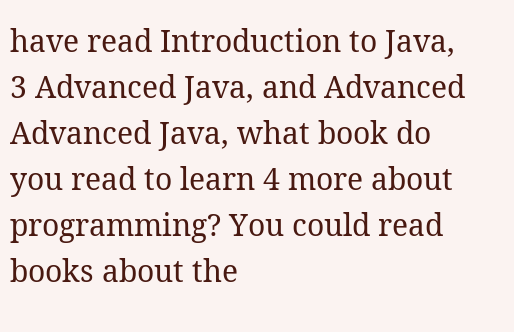have read Introduction to Java, 3 Advanced Java, and Advanced Advanced Java, what book do you read to learn 4 more about programming? You could read books about the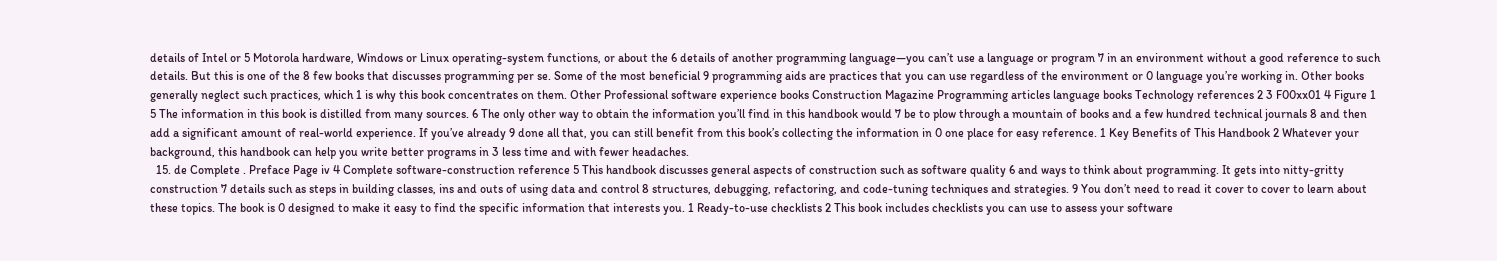details of Intel or 5 Motorola hardware, Windows or Linux operating-system functions, or about the 6 details of another programming language—you can’t use a language or program 7 in an environment without a good reference to such details. But this is one of the 8 few books that discusses programming per se. Some of the most beneficial 9 programming aids are practices that you can use regardless of the environment or 0 language you’re working in. Other books generally neglect such practices, which 1 is why this book concentrates on them. Other Professional software experience books Construction Magazine Programming articles language books Technology references 2 3 F00xx01 4 Figure 1 5 The information in this book is distilled from many sources. 6 The only other way to obtain the information you’ll find in this handbook would 7 be to plow through a mountain of books and a few hundred technical journals 8 and then add a significant amount of real-world experience. If you’ve already 9 done all that, you can still benefit from this book’s collecting the information in 0 one place for easy reference. 1 Key Benefits of This Handbook 2 Whatever your background, this handbook can help you write better programs in 3 less time and with fewer headaches.
  15. de Complete . Preface Page iv 4 Complete software-construction reference 5 This handbook discusses general aspects of construction such as software quality 6 and ways to think about programming. It gets into nitty-gritty construction 7 details such as steps in building classes, ins and outs of using data and control 8 structures, debugging, refactoring, and code-tuning techniques and strategies. 9 You don’t need to read it cover to cover to learn about these topics. The book is 0 designed to make it easy to find the specific information that interests you. 1 Ready-to-use checklists 2 This book includes checklists you can use to assess your software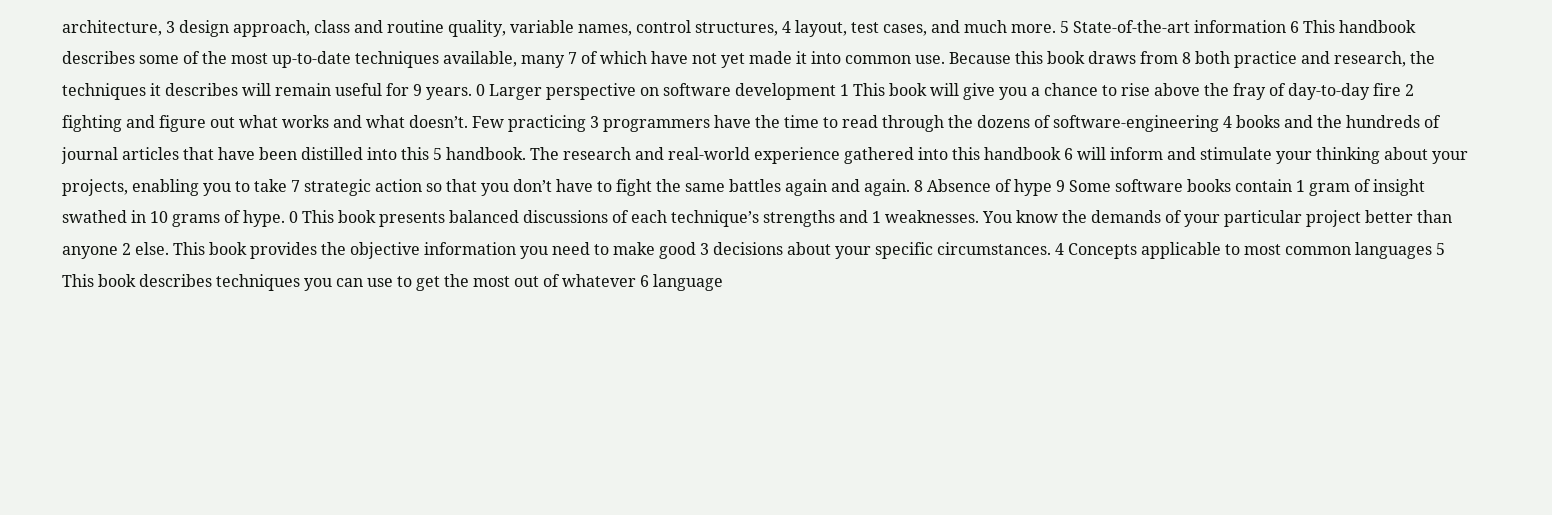architecture, 3 design approach, class and routine quality, variable names, control structures, 4 layout, test cases, and much more. 5 State-of-the-art information 6 This handbook describes some of the most up-to-date techniques available, many 7 of which have not yet made it into common use. Because this book draws from 8 both practice and research, the techniques it describes will remain useful for 9 years. 0 Larger perspective on software development 1 This book will give you a chance to rise above the fray of day-to-day fire 2 fighting and figure out what works and what doesn’t. Few practicing 3 programmers have the time to read through the dozens of software-engineering 4 books and the hundreds of journal articles that have been distilled into this 5 handbook. The research and real-world experience gathered into this handbook 6 will inform and stimulate your thinking about your projects, enabling you to take 7 strategic action so that you don’t have to fight the same battles again and again. 8 Absence of hype 9 Some software books contain 1 gram of insight swathed in 10 grams of hype. 0 This book presents balanced discussions of each technique’s strengths and 1 weaknesses. You know the demands of your particular project better than anyone 2 else. This book provides the objective information you need to make good 3 decisions about your specific circumstances. 4 Concepts applicable to most common languages 5 This book describes techniques you can use to get the most out of whatever 6 language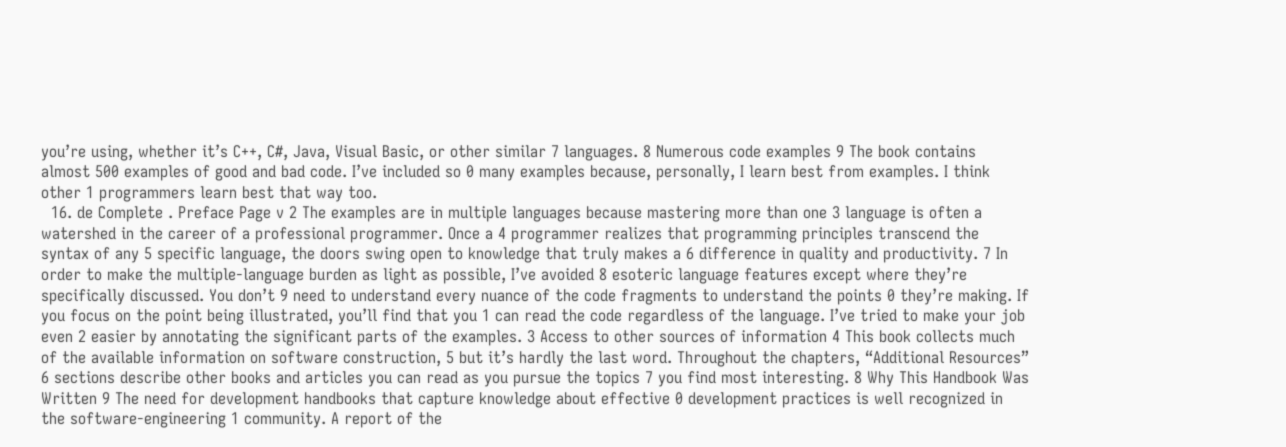you’re using, whether it’s C++, C#, Java, Visual Basic, or other similar 7 languages. 8 Numerous code examples 9 The book contains almost 500 examples of good and bad code. I’ve included so 0 many examples because, personally, I learn best from examples. I think other 1 programmers learn best that way too.
  16. de Complete . Preface Page v 2 The examples are in multiple languages because mastering more than one 3 language is often a watershed in the career of a professional programmer. Once a 4 programmer realizes that programming principles transcend the syntax of any 5 specific language, the doors swing open to knowledge that truly makes a 6 difference in quality and productivity. 7 In order to make the multiple-language burden as light as possible, I’ve avoided 8 esoteric language features except where they’re specifically discussed. You don’t 9 need to understand every nuance of the code fragments to understand the points 0 they’re making. If you focus on the point being illustrated, you’ll find that you 1 can read the code regardless of the language. I’ve tried to make your job even 2 easier by annotating the significant parts of the examples. 3 Access to other sources of information 4 This book collects much of the available information on software construction, 5 but it’s hardly the last word. Throughout the chapters, “Additional Resources” 6 sections describe other books and articles you can read as you pursue the topics 7 you find most interesting. 8 Why This Handbook Was Written 9 The need for development handbooks that capture knowledge about effective 0 development practices is well recognized in the software-engineering 1 community. A report of the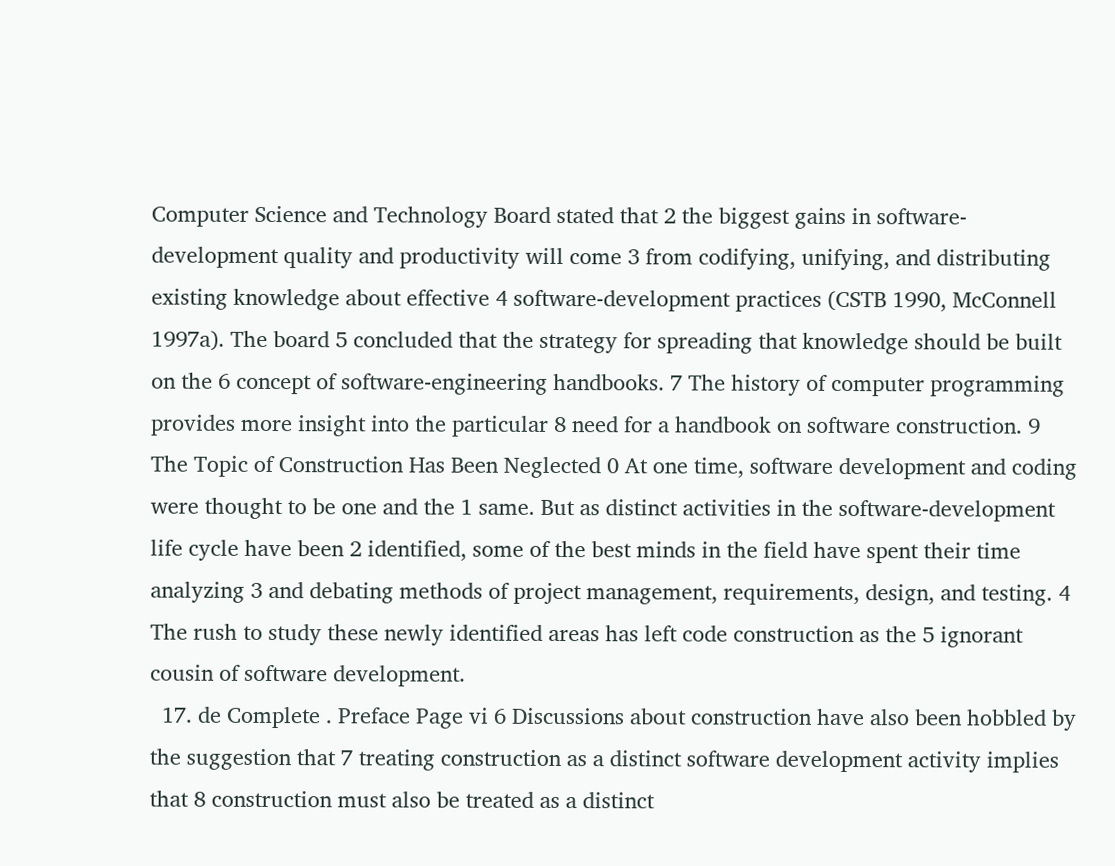Computer Science and Technology Board stated that 2 the biggest gains in software-development quality and productivity will come 3 from codifying, unifying, and distributing existing knowledge about effective 4 software-development practices (CSTB 1990, McConnell 1997a). The board 5 concluded that the strategy for spreading that knowledge should be built on the 6 concept of software-engineering handbooks. 7 The history of computer programming provides more insight into the particular 8 need for a handbook on software construction. 9 The Topic of Construction Has Been Neglected 0 At one time, software development and coding were thought to be one and the 1 same. But as distinct activities in the software-development life cycle have been 2 identified, some of the best minds in the field have spent their time analyzing 3 and debating methods of project management, requirements, design, and testing. 4 The rush to study these newly identified areas has left code construction as the 5 ignorant cousin of software development.
  17. de Complete . Preface Page vi 6 Discussions about construction have also been hobbled by the suggestion that 7 treating construction as a distinct software development activity implies that 8 construction must also be treated as a distinct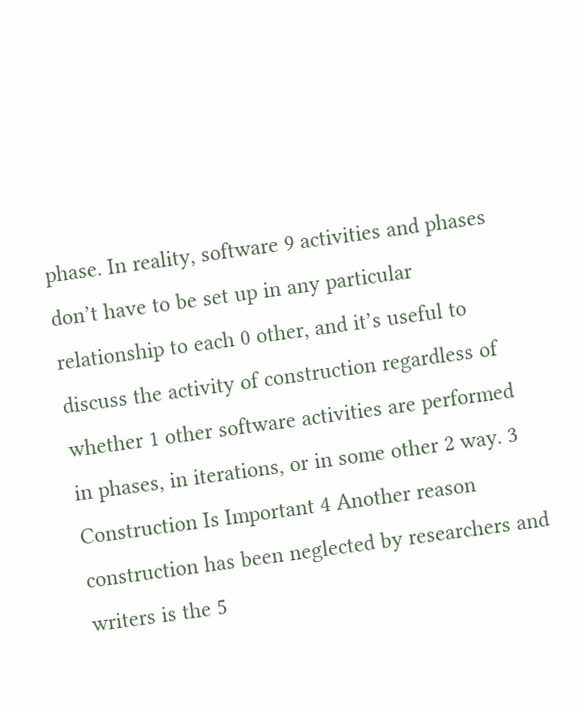phase. In reality, software 9 activities and phases don’t have to be set up in any particular relationship to each 0 other, and it’s useful to discuss the activity of construction regardless of whether 1 other software activities are performed in phases, in iterations, or in some other 2 way. 3 Construction Is Important 4 Another reason construction has been neglected by researchers and writers is the 5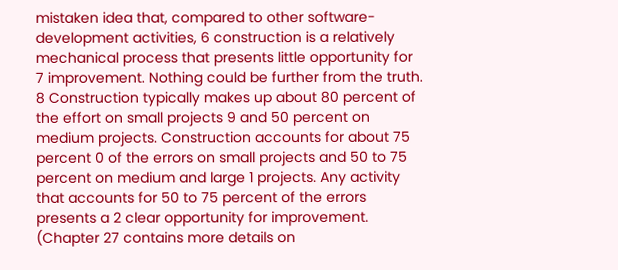mistaken idea that, compared to other software-development activities, 6 construction is a relatively mechanical process that presents little opportunity for 7 improvement. Nothing could be further from the truth. 8 Construction typically makes up about 80 percent of the effort on small projects 9 and 50 percent on medium projects. Construction accounts for about 75 percent 0 of the errors on small projects and 50 to 75 percent on medium and large 1 projects. Any activity that accounts for 50 to 75 percent of the errors presents a 2 clear opportunity for improvement. (Chapter 27 contains more details on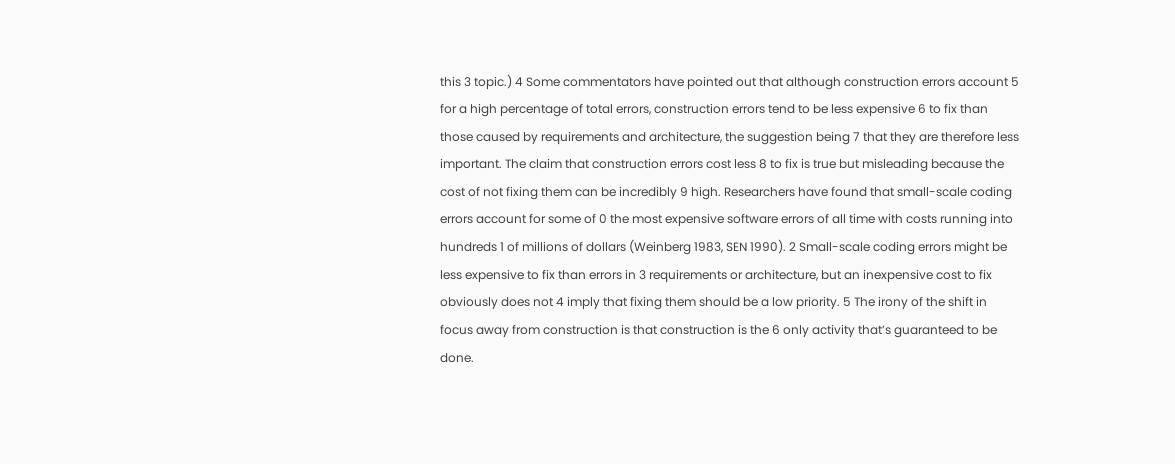this 3 topic.) 4 Some commentators have pointed out that although construction errors account 5 for a high percentage of total errors, construction errors tend to be less expensive 6 to fix than those caused by requirements and architecture, the suggestion being 7 that they are therefore less important. The claim that construction errors cost less 8 to fix is true but misleading because the cost of not fixing them can be incredibly 9 high. Researchers have found that small-scale coding errors account for some of 0 the most expensive software errors of all time with costs running into hundreds 1 of millions of dollars (Weinberg 1983, SEN 1990). 2 Small-scale coding errors might be less expensive to fix than errors in 3 requirements or architecture, but an inexpensive cost to fix obviously does not 4 imply that fixing them should be a low priority. 5 The irony of the shift in focus away from construction is that construction is the 6 only activity that’s guaranteed to be done.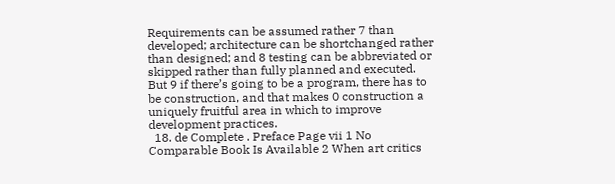Requirements can be assumed rather 7 than developed; architecture can be shortchanged rather than designed; and 8 testing can be abbreviated or skipped rather than fully planned and executed. But 9 if there’s going to be a program, there has to be construction, and that makes 0 construction a uniquely fruitful area in which to improve development practices.
  18. de Complete . Preface Page vii 1 No Comparable Book Is Available 2 When art critics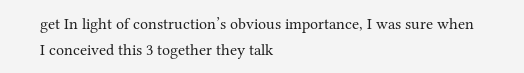get In light of construction’s obvious importance, I was sure when I conceived this 3 together they talk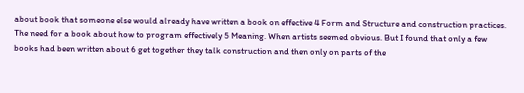about book that someone else would already have written a book on effective 4 Form and Structure and construction practices. The need for a book about how to program effectively 5 Meaning. When artists seemed obvious. But I found that only a few books had been written about 6 get together they talk construction and then only on parts of the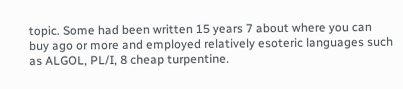topic. Some had been written 15 years 7 about where you can buy ago or more and employed relatively esoteric languages such as ALGOL, PL/I, 8 cheap turpentine.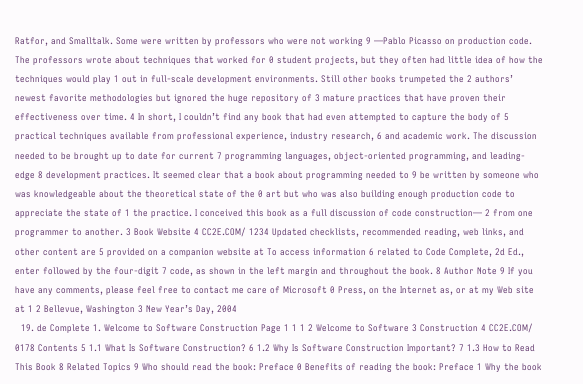Ratfor, and Smalltalk. Some were written by professors who were not working 9 —Pablo Picasso on production code. The professors wrote about techniques that worked for 0 student projects, but they often had little idea of how the techniques would play 1 out in full-scale development environments. Still other books trumpeted the 2 authors’ newest favorite methodologies but ignored the huge repository of 3 mature practices that have proven their effectiveness over time. 4 In short, I couldn’t find any book that had even attempted to capture the body of 5 practical techniques available from professional experience, industry research, 6 and academic work. The discussion needed to be brought up to date for current 7 programming languages, object-oriented programming, and leading-edge 8 development practices. It seemed clear that a book about programming needed to 9 be written by someone who was knowledgeable about the theoretical state of the 0 art but who was also building enough production code to appreciate the state of 1 the practice. I conceived this book as a full discussion of code construction— 2 from one programmer to another. 3 Book Website 4 CC2E.COM/ 1234 Updated checklists, recommended reading, web links, and other content are 5 provided on a companion website at To access information 6 related to Code Complete, 2d Ed., enter followed by the four-digit 7 code, as shown in the left margin and throughout the book. 8 Author Note 9 If you have any comments, please feel free to contact me care of Microsoft 0 Press, on the Internet as, or at my Web site at 1 2 Bellevue, Washington 3 New Year’s Day, 2004
  19. de Complete 1. Welcome to Software Construction Page 1 1 1 2 Welcome to Software 3 Construction 4 CC2E.COM/ 0178 Contents 5 1.1 What Is Software Construction? 6 1.2 Why Is Software Construction Important? 7 1.3 How to Read This Book 8 Related Topics 9 Who should read the book: Preface 0 Benefits of reading the book: Preface 1 Why the book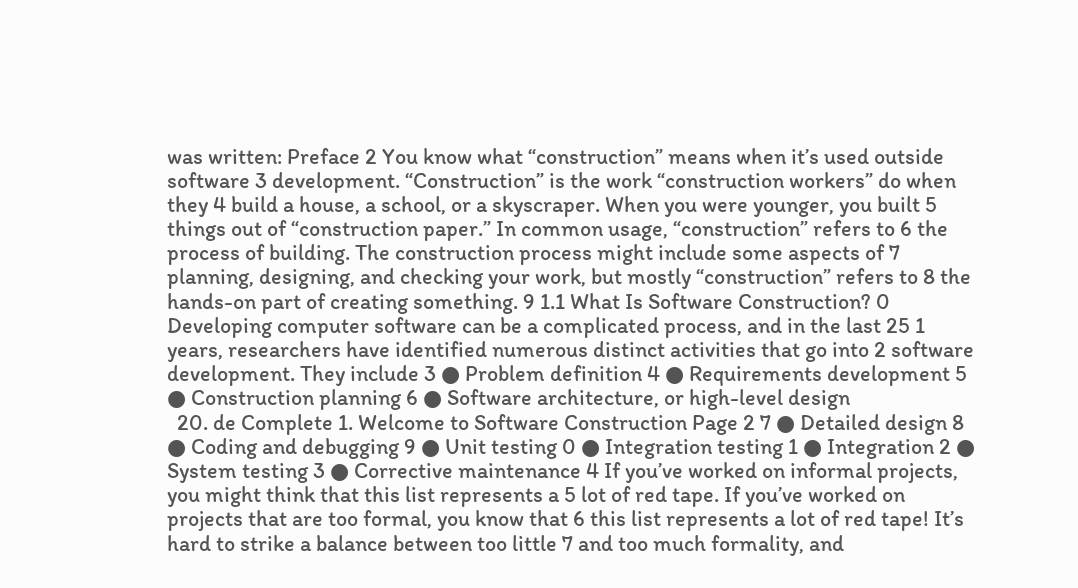was written: Preface 2 You know what “construction” means when it’s used outside software 3 development. “Construction” is the work “construction workers” do when they 4 build a house, a school, or a skyscraper. When you were younger, you built 5 things out of “construction paper.” In common usage, “construction” refers to 6 the process of building. The construction process might include some aspects of 7 planning, designing, and checking your work, but mostly “construction” refers to 8 the hands-on part of creating something. 9 1.1 What Is Software Construction? 0 Developing computer software can be a complicated process, and in the last 25 1 years, researchers have identified numerous distinct activities that go into 2 software development. They include 3 ● Problem definition 4 ● Requirements development 5 ● Construction planning 6 ● Software architecture, or high-level design
  20. de Complete 1. Welcome to Software Construction Page 2 7 ● Detailed design 8 ● Coding and debugging 9 ● Unit testing 0 ● Integration testing 1 ● Integration 2 ● System testing 3 ● Corrective maintenance 4 If you’ve worked on informal projects, you might think that this list represents a 5 lot of red tape. If you’ve worked on projects that are too formal, you know that 6 this list represents a lot of red tape! It’s hard to strike a balance between too little 7 and too much formality, and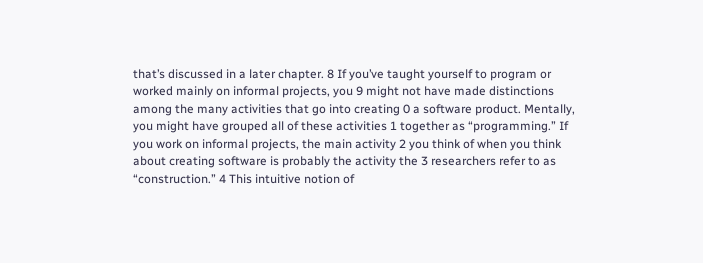that’s discussed in a later chapter. 8 If you’ve taught yourself to program or worked mainly on informal projects, you 9 might not have made distinctions among the many activities that go into creating 0 a software product. Mentally, you might have grouped all of these activities 1 together as “programming.” If you work on informal projects, the main activity 2 you think of when you think about creating software is probably the activity the 3 researchers refer to as “construction.” 4 This intuitive notion of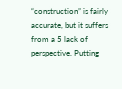“construction” is fairly accurate, but it suffers from a 5 lack of perspective. Putting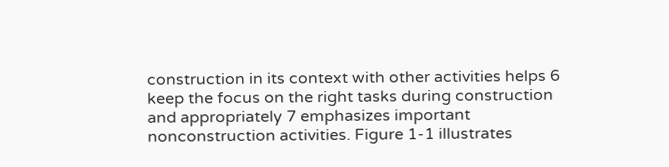construction in its context with other activities helps 6 keep the focus on the right tasks during construction and appropriately 7 emphasizes important nonconstruction activities. Figure 1-1 illustrates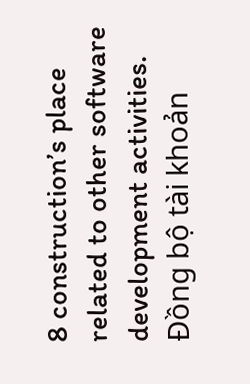8 construction’s place related to other software development activities.
Đồng bộ tài khoản